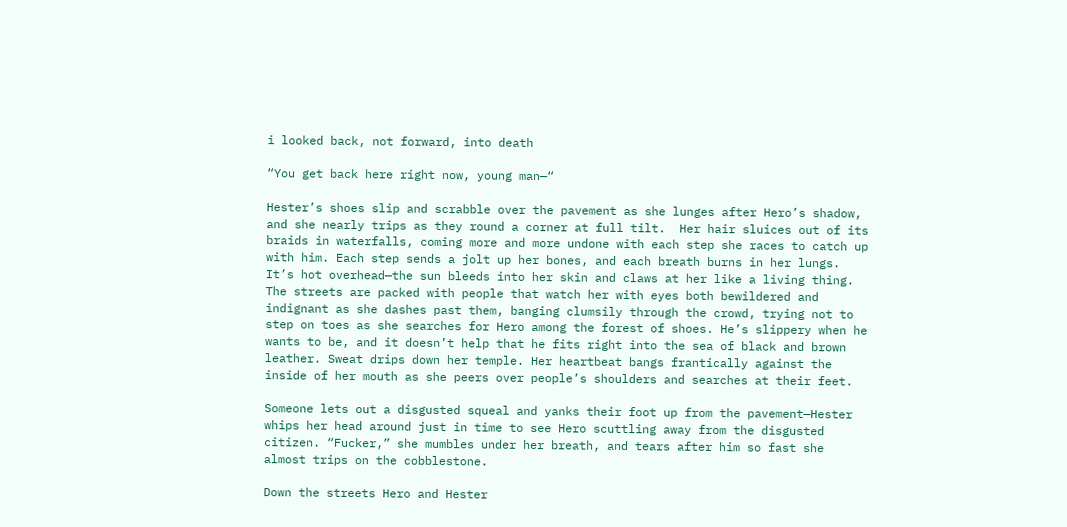i looked back, not forward, into death

“You get back here right now, young man—“

Hester’s shoes slip and scrabble over the pavement as she lunges after Hero’s shadow, and she nearly trips as they round a corner at full tilt.  Her hair sluices out of its braids in waterfalls, coming more and more undone with each step she races to catch up with him. Each step sends a jolt up her bones, and each breath burns in her lungs. It’s hot overhead—the sun bleeds into her skin and claws at her like a living thing. The streets are packed with people that watch her with eyes both bewildered and indignant as she dashes past them, banging clumsily through the crowd, trying not to step on toes as she searches for Hero among the forest of shoes. He’s slippery when he wants to be, and it doesn’t help that he fits right into the sea of black and brown leather. Sweat drips down her temple. Her heartbeat bangs frantically against the inside of her mouth as she peers over people’s shoulders and searches at their feet.

Someone lets out a disgusted squeal and yanks their foot up from the pavement—Hester whips her head around just in time to see Hero scuttling away from the disgusted citizen. “Fucker,” she mumbles under her breath, and tears after him so fast she almost trips on the cobblestone.

Down the streets Hero and Hester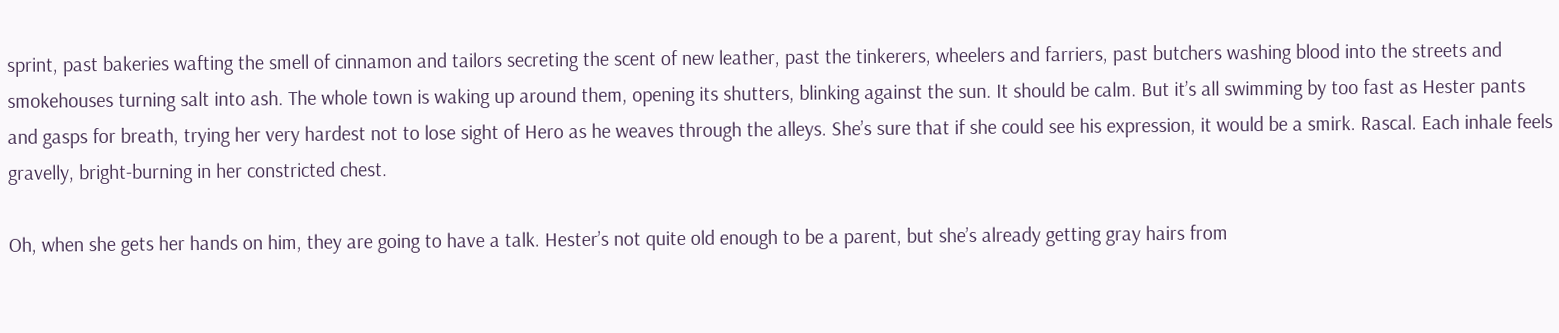sprint, past bakeries wafting the smell of cinnamon and tailors secreting the scent of new leather, past the tinkerers, wheelers and farriers, past butchers washing blood into the streets and smokehouses turning salt into ash. The whole town is waking up around them, opening its shutters, blinking against the sun. It should be calm. But it’s all swimming by too fast as Hester pants and gasps for breath, trying her very hardest not to lose sight of Hero as he weaves through the alleys. She’s sure that if she could see his expression, it would be a smirk. Rascal. Each inhale feels gravelly, bright-burning in her constricted chest.

Oh, when she gets her hands on him, they are going to have a talk. Hester’s not quite old enough to be a parent, but she’s already getting gray hairs from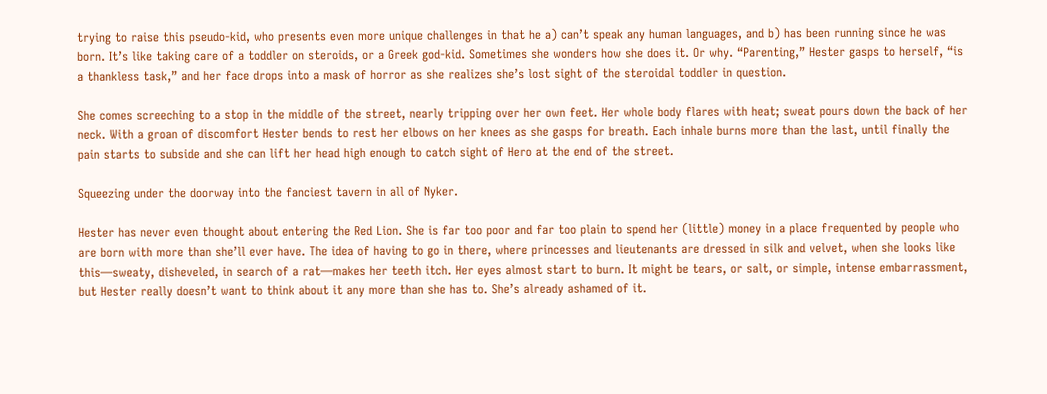trying to raise this pseudo-kid, who presents even more unique challenges in that he a) can’t speak any human languages, and b) has been running since he was born. It’s like taking care of a toddler on steroids, or a Greek god-kid. Sometimes she wonders how she does it. Or why. “Parenting,” Hester gasps to herself, “is a thankless task,” and her face drops into a mask of horror as she realizes she’s lost sight of the steroidal toddler in question.

She comes screeching to a stop in the middle of the street, nearly tripping over her own feet. Her whole body flares with heat; sweat pours down the back of her neck. With a groan of discomfort Hester bends to rest her elbows on her knees as she gasps for breath. Each inhale burns more than the last, until finally the pain starts to subside and she can lift her head high enough to catch sight of Hero at the end of the street.

Squeezing under the doorway into the fanciest tavern in all of Nyker.

Hester has never even thought about entering the Red Lion. She is far too poor and far too plain to spend her (little) money in a place frequented by people who are born with more than she’ll ever have. The idea of having to go in there, where princesses and lieutenants are dressed in silk and velvet, when she looks like this—sweaty, disheveled, in search of a rat—makes her teeth itch. Her eyes almost start to burn. It might be tears, or salt, or simple, intense embarrassment, but Hester really doesn’t want to think about it any more than she has to. She’s already ashamed of it.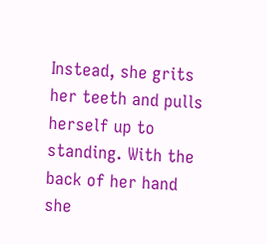Instead, she grits her teeth and pulls herself up to standing. With the back of her hand she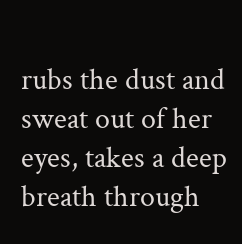rubs the dust and sweat out of her eyes, takes a deep breath through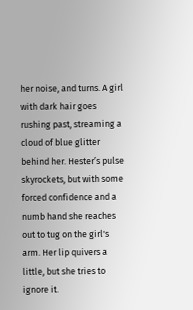her noise, and turns. A girl with dark hair goes rushing past, streaming a cloud of blue glitter behind her. Hester’s pulse skyrockets, but with some forced confidence and a numb hand she reaches out to tug on the girl's arm. Her lip quivers a little, but she tries to ignore it.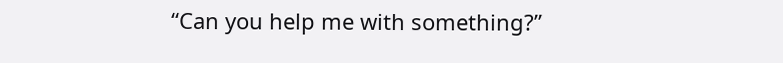“Can you help me with something?”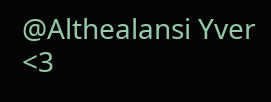@Althealansi Yver <3